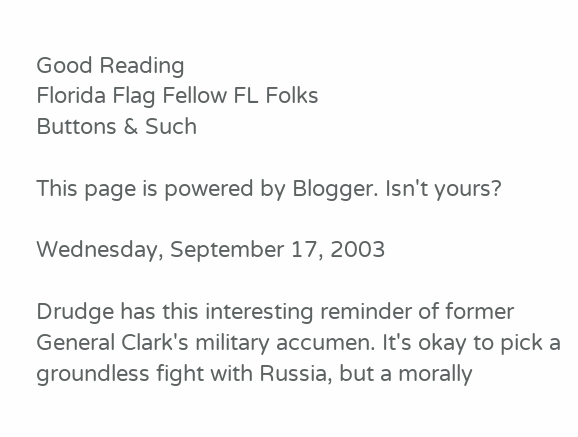Good Reading
Florida Flag Fellow FL Folks
Buttons & Such

This page is powered by Blogger. Isn't yours?

Wednesday, September 17, 2003

Drudge has this interesting reminder of former General Clark's military accumen. It's okay to pick a groundless fight with Russia, but a morally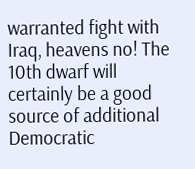warranted fight with Iraq, heavens no! The 10th dwarf will certainly be a good source of additional Democratic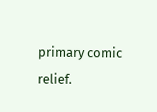primary comic relief.